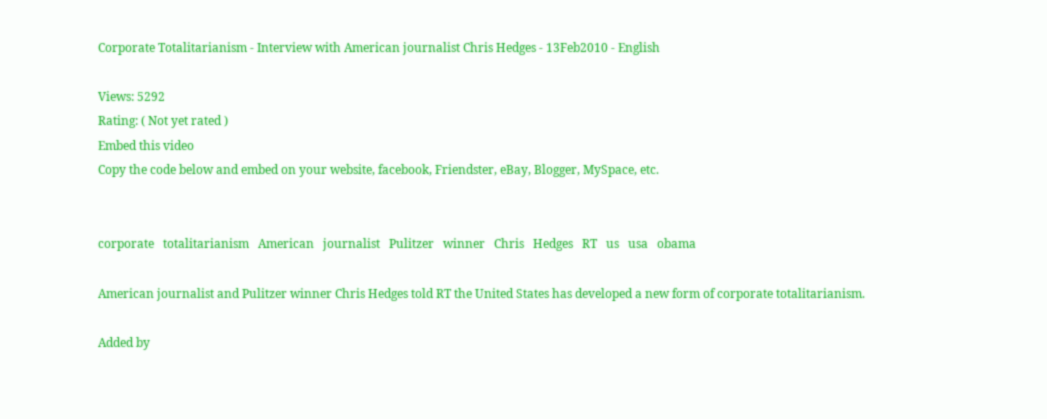Corporate Totalitarianism - Interview with American journalist Chris Hedges - 13Feb2010 - English

Views: 5292
Rating: ( Not yet rated )
Embed this video
Copy the code below and embed on your website, facebook, Friendster, eBay, Blogger, MySpace, etc.


corporate   totalitarianism   American   journalist   Pulitzer   winner   Chris   Hedges   RT   us   usa   obama

American journalist and Pulitzer winner Chris Hedges told RT the United States has developed a new form of corporate totalitarianism.

Added by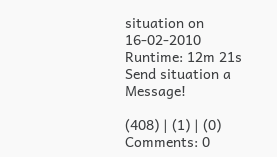situation on 16-02-2010
Runtime: 12m 21s
Send situation a Message!

(408) | (1) | (0) Comments: 0